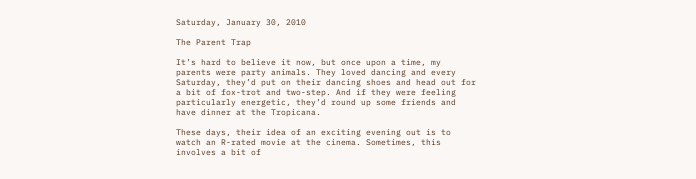Saturday, January 30, 2010

The Parent Trap

It’s hard to believe it now, but once upon a time, my parents were party animals. They loved dancing and every Saturday, they’d put on their dancing shoes and head out for a bit of fox-trot and two-step. And if they were feeling particularly energetic, they’d round up some friends and have dinner at the Tropicana.

These days, their idea of an exciting evening out is to watch an R-rated movie at the cinema. Sometimes, this involves a bit of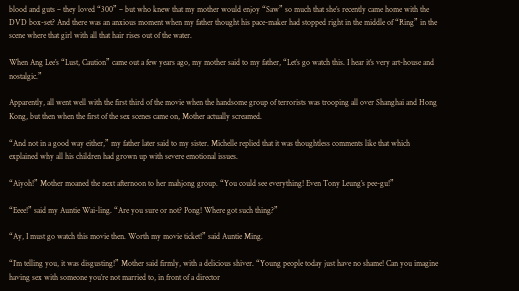blood and guts – they loved “300” – but who knew that my mother would enjoy “Saw” so much that she’s recently came home with the DVD box-set? And there was an anxious moment when my father thought his pace-maker had stopped right in the middle of “Ring” in the scene where that girl with all that hair rises out of the water.

When Ang Lee’s “Lust, Caution” came out a few years ago, my mother said to my father, “Let’s go watch this. I hear it’s very art-house and nostalgic.”

Apparently, all went well with the first third of the movie when the handsome group of terrorists was trooping all over Shanghai and Hong Kong, but then when the first of the sex scenes came on, Mother actually screamed.

“And not in a good way either,” my father later said to my sister. Michelle replied that it was thoughtless comments like that which explained why all his children had grown up with severe emotional issues.

“Aiyoh!” Mother moaned the next afternoon to her mahjong group. “You could see everything! Even Tony Leung’s pee-gu!”

“Eeee!” said my Auntie Wai-ling. “Are you sure or not? Pong! Where got such thing?”

“Ay, I must go watch this movie then. Worth my movie ticket!” said Auntie Ming.

“I’m telling you, it was disgusting!” Mother said firmly, with a delicious shiver. “Young people today just have no shame! Can you imagine having sex with someone you’re not married to, in front of a director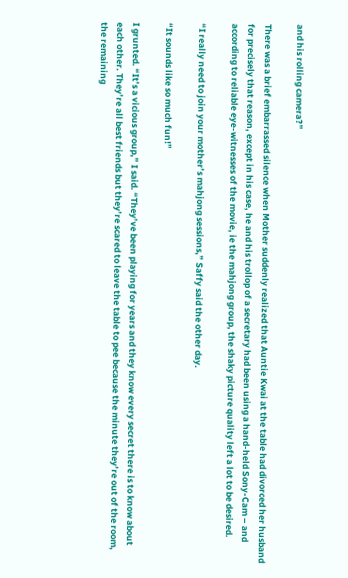and his rolling camera?”

There was a brief embarrassed silence when Mother suddenly realized that Auntie Kwai at the table had divorced her husband for precisely that reason, except in his case, he and his trollop of a secretary had been using a hand-held Sony-Cam – and according to reliable eye-witnesses of the movie, ie the mahjong group, the shaky picture quality left a lot to be desired.

“I really need to join your mother’s mahjong sessions,” Saffy said the other day.

“It sounds like so much fun!”

I grunted. “It’s a vicious group,” I said. “They’ve been playing for years and they know every secret there is to know about each other. They’re all best friends but they’re scared to leave the table to pee because the minute they’re out of the room, the remaining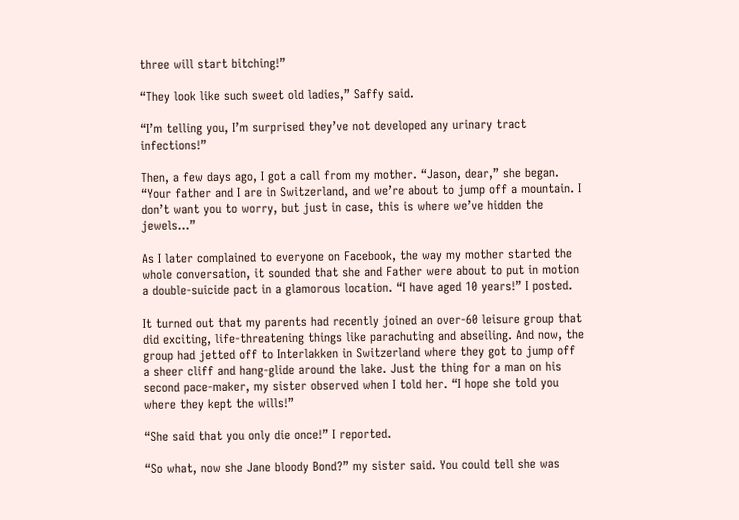three will start bitching!”

“They look like such sweet old ladies,” Saffy said.

“I’m telling you, I’m surprised they’ve not developed any urinary tract infections!”

Then, a few days ago, I got a call from my mother. “Jason, dear,” she began. “Your father and I are in Switzerland, and we’re about to jump off a mountain. I don’t want you to worry, but just in case, this is where we’ve hidden the jewels…”

As I later complained to everyone on Facebook, the way my mother started the whole conversation, it sounded that she and Father were about to put in motion a double-suicide pact in a glamorous location. “I have aged 10 years!” I posted.

It turned out that my parents had recently joined an over-60 leisure group that did exciting, life-threatening things like parachuting and abseiling. And now, the group had jetted off to Interlakken in Switzerland where they got to jump off a sheer cliff and hang-glide around the lake. Just the thing for a man on his second pace-maker, my sister observed when I told her. “I hope she told you where they kept the wills!”

“She said that you only die once!” I reported.

“So what, now she Jane bloody Bond?” my sister said. You could tell she was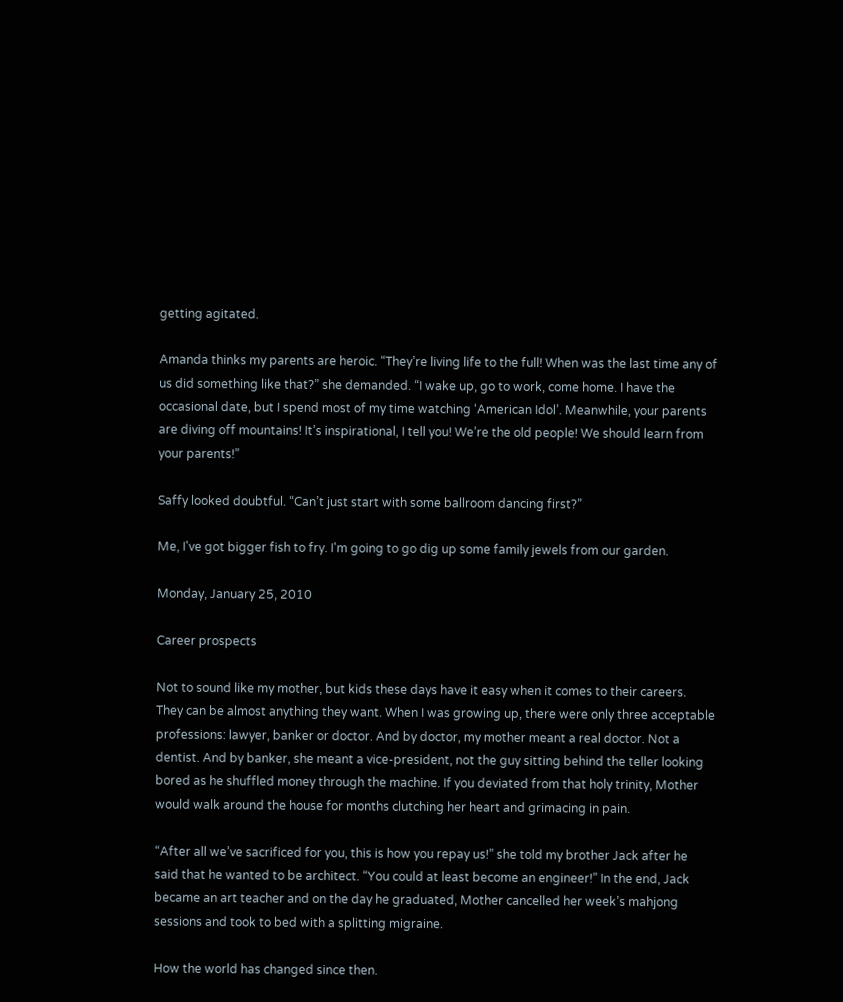getting agitated.

Amanda thinks my parents are heroic. “They’re living life to the full! When was the last time any of us did something like that?” she demanded. “I wake up, go to work, come home. I have the occasional date, but I spend most of my time watching ‘American Idol’. Meanwhile, your parents are diving off mountains! It’s inspirational, I tell you! We’re the old people! We should learn from your parents!”

Saffy looked doubtful. “Can’t just start with some ballroom dancing first?”

Me, I've got bigger fish to fry. I'm going to go dig up some family jewels from our garden.

Monday, January 25, 2010

Career prospects

Not to sound like my mother, but kids these days have it easy when it comes to their careers. They can be almost anything they want. When I was growing up, there were only three acceptable professions: lawyer, banker or doctor. And by doctor, my mother meant a real doctor. Not a dentist. And by banker, she meant a vice-president, not the guy sitting behind the teller looking bored as he shuffled money through the machine. If you deviated from that holy trinity, Mother would walk around the house for months clutching her heart and grimacing in pain.

“After all we’ve sacrificed for you, this is how you repay us!” she told my brother Jack after he said that he wanted to be architect. “You could at least become an engineer!” In the end, Jack became an art teacher and on the day he graduated, Mother cancelled her week’s mahjong sessions and took to bed with a splitting migraine.

How the world has changed since then.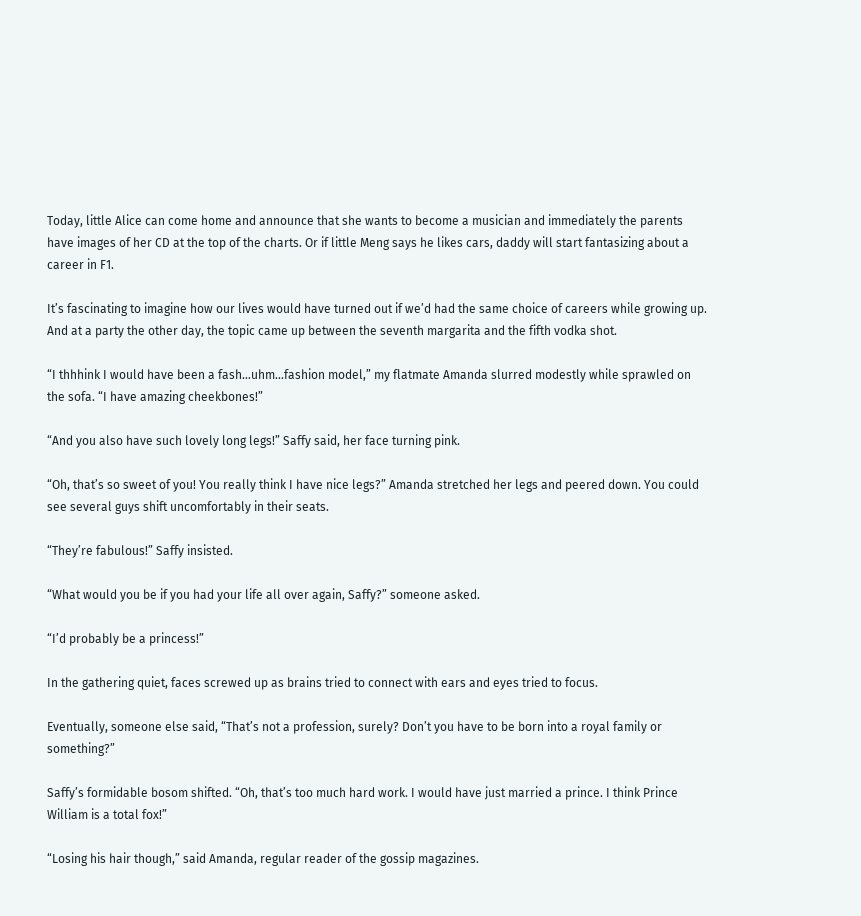Today, little Alice can come home and announce that she wants to become a musician and immediately the parents have images of her CD at the top of the charts. Or if little Meng says he likes cars, daddy will start fantasizing about a career in F1.

It’s fascinating to imagine how our lives would have turned out if we’d had the same choice of careers while growing up. And at a party the other day, the topic came up between the seventh margarita and the fifth vodka shot.

“I thhhink I would have been a fash…uhm…fashion model,” my flatmate Amanda slurred modestly while sprawled on the sofa. “I have amazing cheekbones!”

“And you also have such lovely long legs!” Saffy said, her face turning pink.

“Oh, that’s so sweet of you! You really think I have nice legs?” Amanda stretched her legs and peered down. You could see several guys shift uncomfortably in their seats.

“They’re fabulous!” Saffy insisted.

“What would you be if you had your life all over again, Saffy?” someone asked.

“I’d probably be a princess!”

In the gathering quiet, faces screwed up as brains tried to connect with ears and eyes tried to focus.

Eventually, someone else said, “That’s not a profession, surely? Don’t you have to be born into a royal family or something?”

Saffy’s formidable bosom shifted. “Oh, that’s too much hard work. I would have just married a prince. I think Prince William is a total fox!”

“Losing his hair though,” said Amanda, regular reader of the gossip magazines.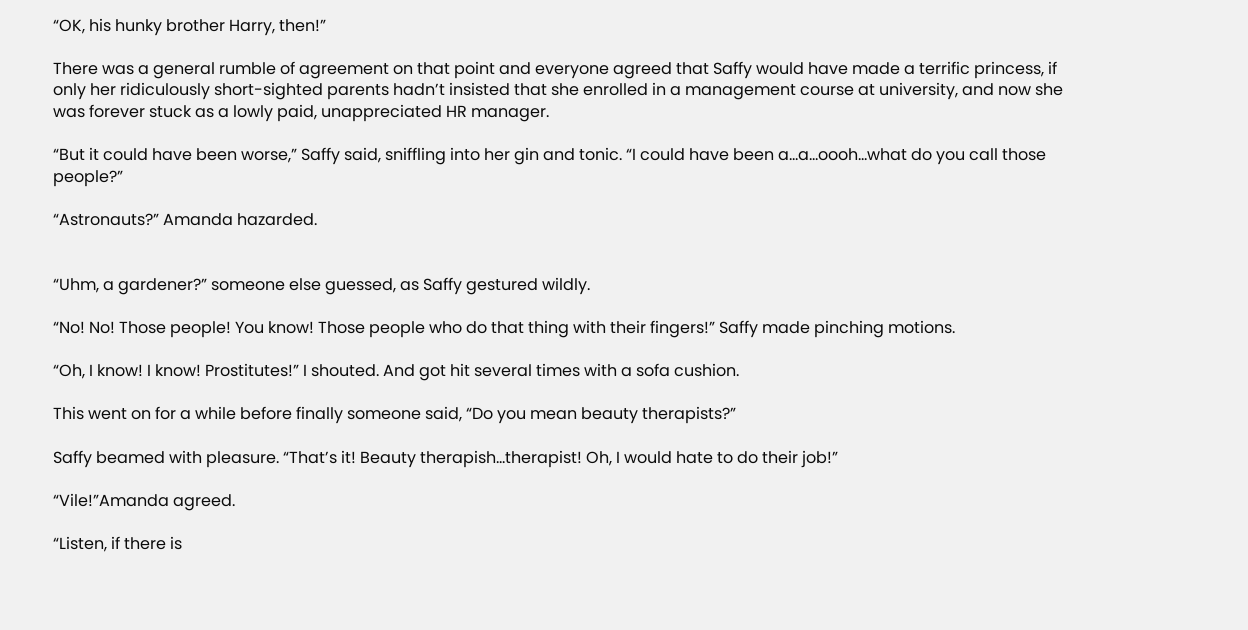“OK, his hunky brother Harry, then!”

There was a general rumble of agreement on that point and everyone agreed that Saffy would have made a terrific princess, if only her ridiculously short-sighted parents hadn’t insisted that she enrolled in a management course at university, and now she was forever stuck as a lowly paid, unappreciated HR manager.

“But it could have been worse,” Saffy said, sniffling into her gin and tonic. “I could have been a…a…oooh…what do you call those people?”

“Astronauts?” Amanda hazarded.


“Uhm, a gardener?” someone else guessed, as Saffy gestured wildly.

“No! No! Those people! You know! Those people who do that thing with their fingers!” Saffy made pinching motions.

“Oh, I know! I know! Prostitutes!” I shouted. And got hit several times with a sofa cushion.

This went on for a while before finally someone said, “Do you mean beauty therapists?”

Saffy beamed with pleasure. “That’s it! Beauty therapish…therapist! Oh, I would hate to do their job!”

“Vile!”Amanda agreed.

“Listen, if there is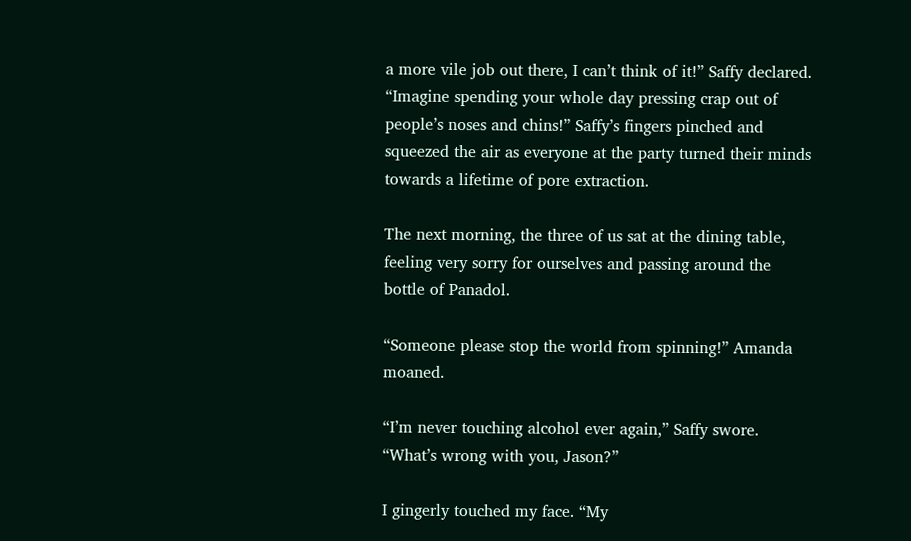a more vile job out there, I can’t think of it!” Saffy declared. “Imagine spending your whole day pressing crap out of people’s noses and chins!” Saffy’s fingers pinched and squeezed the air as everyone at the party turned their minds towards a lifetime of pore extraction.

The next morning, the three of us sat at the dining table, feeling very sorry for ourselves and passing around the bottle of Panadol.

“Someone please stop the world from spinning!” Amanda moaned.

“I’m never touching alcohol ever again,” Saffy swore. “What’s wrong with you, Jason?”

I gingerly touched my face. “My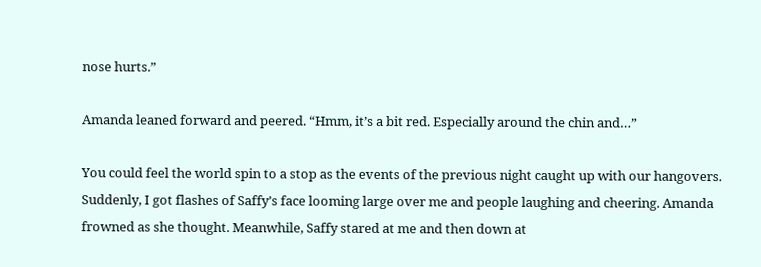nose hurts.”

Amanda leaned forward and peered. “Hmm, it’s a bit red. Especially around the chin and…”

You could feel the world spin to a stop as the events of the previous night caught up with our hangovers. Suddenly, I got flashes of Saffy’s face looming large over me and people laughing and cheering. Amanda frowned as she thought. Meanwhile, Saffy stared at me and then down at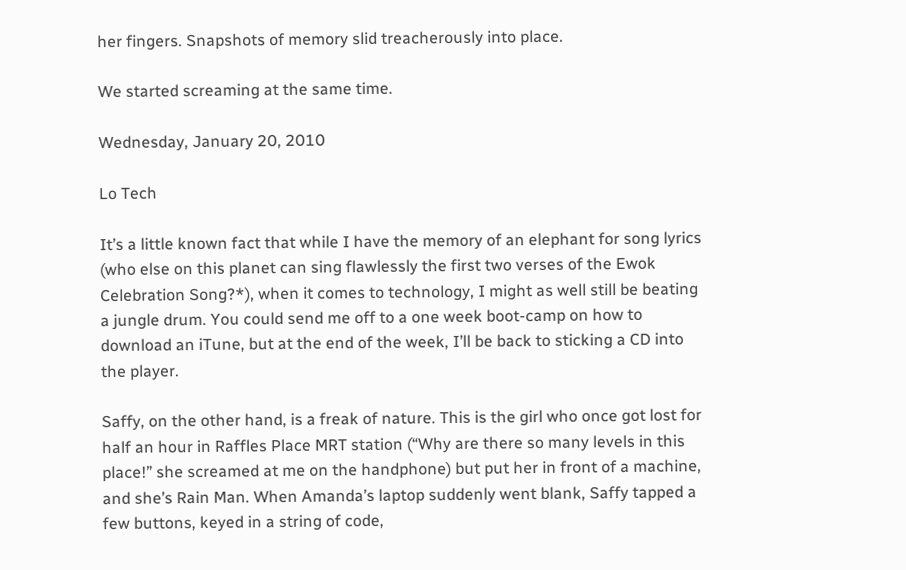her fingers. Snapshots of memory slid treacherously into place.

We started screaming at the same time.

Wednesday, January 20, 2010

Lo Tech

It’s a little known fact that while I have the memory of an elephant for song lyrics (who else on this planet can sing flawlessly the first two verses of the Ewok Celebration Song?*), when it comes to technology, I might as well still be beating a jungle drum. You could send me off to a one week boot-camp on how to download an iTune, but at the end of the week, I’ll be back to sticking a CD into the player.

Saffy, on the other hand, is a freak of nature. This is the girl who once got lost for half an hour in Raffles Place MRT station (“Why are there so many levels in this place!” she screamed at me on the handphone) but put her in front of a machine, and she’s Rain Man. When Amanda’s laptop suddenly went blank, Saffy tapped a few buttons, keyed in a string of code,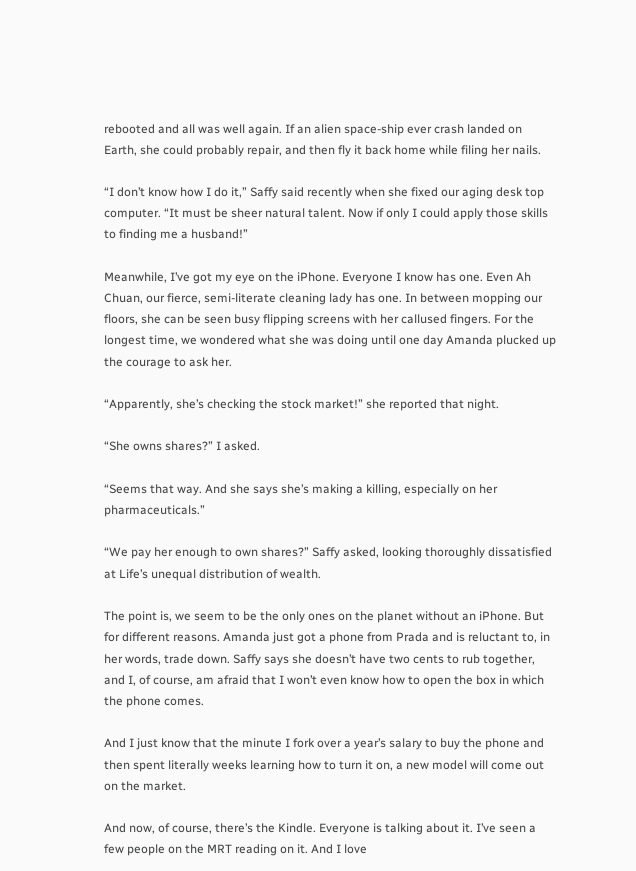rebooted and all was well again. If an alien space-ship ever crash landed on Earth, she could probably repair, and then fly it back home while filing her nails.

“I don’t know how I do it,” Saffy said recently when she fixed our aging desk top computer. “It must be sheer natural talent. Now if only I could apply those skills to finding me a husband!”

Meanwhile, I’ve got my eye on the iPhone. Everyone I know has one. Even Ah Chuan, our fierce, semi-literate cleaning lady has one. In between mopping our floors, she can be seen busy flipping screens with her callused fingers. For the longest time, we wondered what she was doing until one day Amanda plucked up the courage to ask her.

“Apparently, she’s checking the stock market!” she reported that night.

“She owns shares?” I asked.

“Seems that way. And she says she’s making a killing, especially on her pharmaceuticals.”

“We pay her enough to own shares?” Saffy asked, looking thoroughly dissatisfied at Life’s unequal distribution of wealth.

The point is, we seem to be the only ones on the planet without an iPhone. But for different reasons. Amanda just got a phone from Prada and is reluctant to, in her words, trade down. Saffy says she doesn’t have two cents to rub together, and I, of course, am afraid that I won’t even know how to open the box in which the phone comes.

And I just know that the minute I fork over a year’s salary to buy the phone and then spent literally weeks learning how to turn it on, a new model will come out on the market.

And now, of course, there’s the Kindle. Everyone is talking about it. I’ve seen a few people on the MRT reading on it. And I love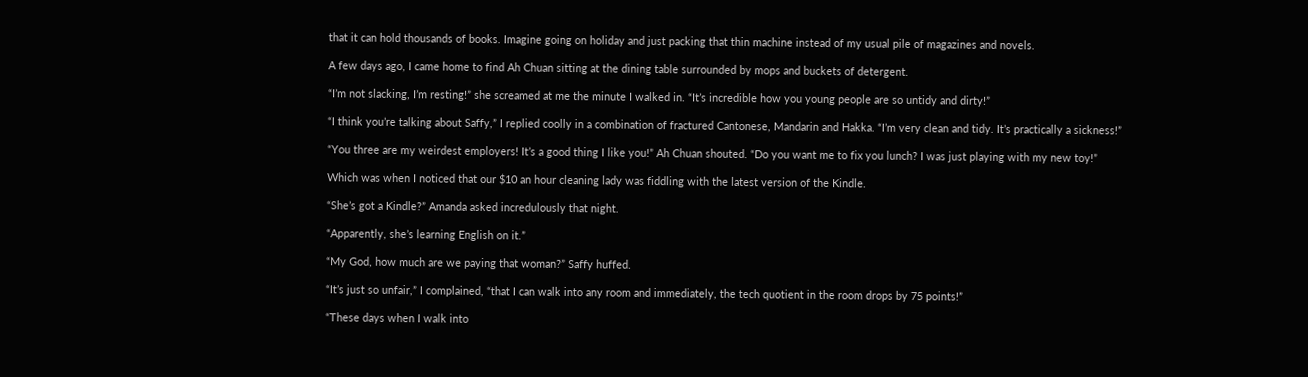that it can hold thousands of books. Imagine going on holiday and just packing that thin machine instead of my usual pile of magazines and novels.

A few days ago, I came home to find Ah Chuan sitting at the dining table surrounded by mops and buckets of detergent.

“I’m not slacking, I’m resting!” she screamed at me the minute I walked in. “It’s incredible how you young people are so untidy and dirty!”

“I think you’re talking about Saffy,” I replied coolly in a combination of fractured Cantonese, Mandarin and Hakka. “I’m very clean and tidy. It’s practically a sickness!”

“You three are my weirdest employers! It’s a good thing I like you!” Ah Chuan shouted. “Do you want me to fix you lunch? I was just playing with my new toy!”

Which was when I noticed that our $10 an hour cleaning lady was fiddling with the latest version of the Kindle.

“She’s got a Kindle?” Amanda asked incredulously that night.

“Apparently, she’s learning English on it.”

“My God, how much are we paying that woman?” Saffy huffed.

“It’s just so unfair,” I complained, “that I can walk into any room and immediately, the tech quotient in the room drops by 75 points!”

“These days when I walk into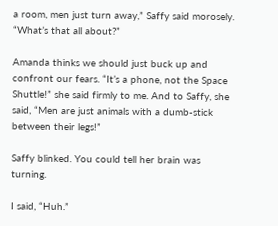a room, men just turn away,” Saffy said morosely. “What’s that all about?”

Amanda thinks we should just buck up and confront our fears. “It’s a phone, not the Space Shuttle!” she said firmly to me. And to Saffy, she said, “Men are just animals with a dumb-stick between their legs!”

Saffy blinked. You could tell her brain was turning.

I said, “Huh.”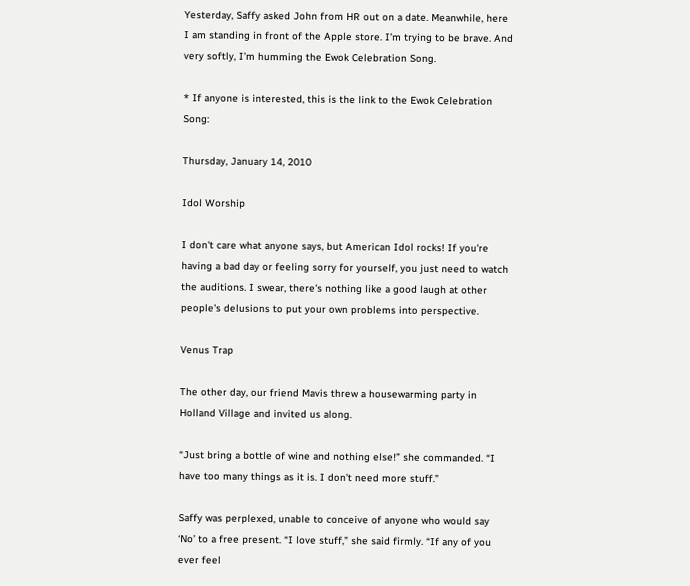Yesterday, Saffy asked John from HR out on a date. Meanwhile, here I am standing in front of the Apple store. I’m trying to be brave. And very softly, I’m humming the Ewok Celebration Song.

* If anyone is interested, this is the link to the Ewok Celebration Song:

Thursday, January 14, 2010

Idol Worship

I don't care what anyone says, but American Idol rocks! If you're having a bad day or feeling sorry for yourself, you just need to watch the auditions. I swear, there's nothing like a good laugh at other people's delusions to put your own problems into perspective.

Venus Trap

The other day, our friend Mavis threw a housewarming party in Holland Village and invited us along.

“Just bring a bottle of wine and nothing else!” she commanded. “I have too many things as it is. I don’t need more stuff.”

Saffy was perplexed, unable to conceive of anyone who would say ‘No’ to a free present. “I love stuff,” she said firmly. “If any of you ever feel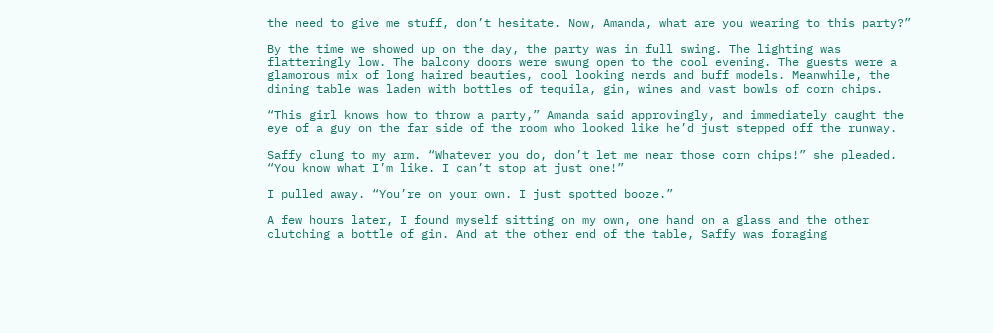the need to give me stuff, don’t hesitate. Now, Amanda, what are you wearing to this party?”

By the time we showed up on the day, the party was in full swing. The lighting was flatteringly low. The balcony doors were swung open to the cool evening. The guests were a glamorous mix of long haired beauties, cool looking nerds and buff models. Meanwhile, the dining table was laden with bottles of tequila, gin, wines and vast bowls of corn chips.

“This girl knows how to throw a party,” Amanda said approvingly, and immediately caught the eye of a guy on the far side of the room who looked like he’d just stepped off the runway.

Saffy clung to my arm. “Whatever you do, don’t let me near those corn chips!” she pleaded. “You know what I’m like. I can’t stop at just one!”

I pulled away. “You’re on your own. I just spotted booze.”

A few hours later, I found myself sitting on my own, one hand on a glass and the other clutching a bottle of gin. And at the other end of the table, Saffy was foraging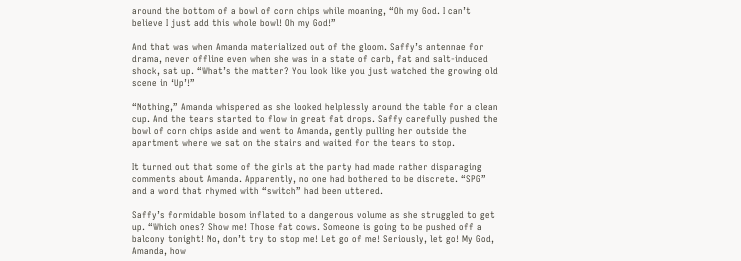around the bottom of a bowl of corn chips while moaning, “Oh my God. I can’t believe I just add this whole bowl! Oh my God!”

And that was when Amanda materialized out of the gloom. Saffy’s antennae for drama, never offline even when she was in a state of carb, fat and salt-induced shock, sat up. “What’s the matter? You look like you just watched the growing old scene in ‘Up’!”

“Nothing,” Amanda whispered as she looked helplessly around the table for a clean cup. And the tears started to flow in great fat drops. Saffy carefully pushed the bowl of corn chips aside and went to Amanda, gently pulling her outside the apartment where we sat on the stairs and waited for the tears to stop.

It turned out that some of the girls at the party had made rather disparaging comments about Amanda. Apparently, no one had bothered to be discrete. “SPG” and a word that rhymed with “switch” had been uttered.

Saffy’s formidable bosom inflated to a dangerous volume as she struggled to get up. “Which ones? Show me! Those fat cows. Someone is going to be pushed off a balcony tonight! No, don’t try to stop me! Let go of me! Seriously, let go! My God, Amanda, how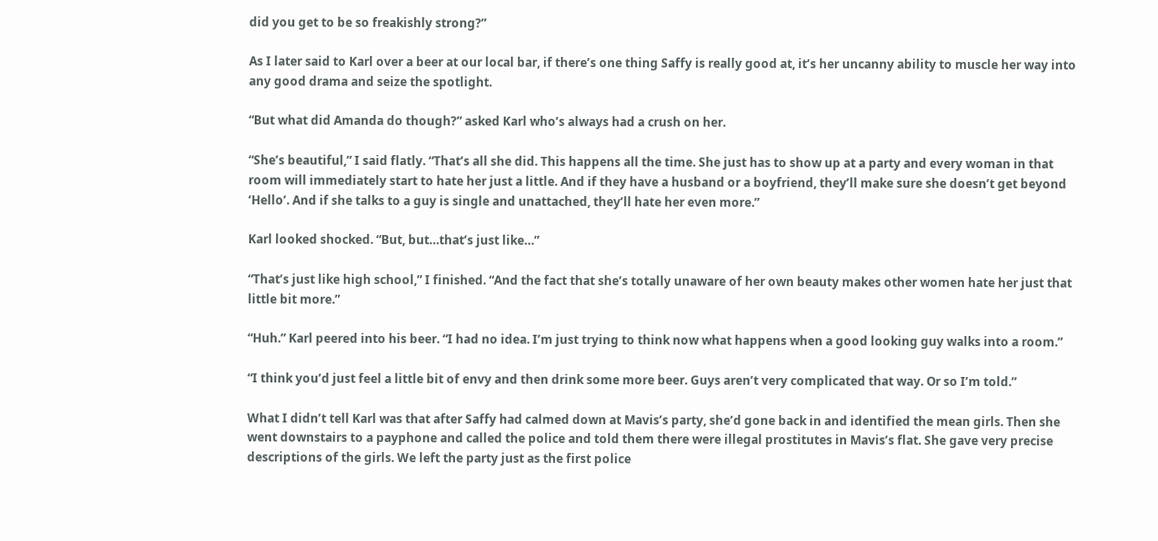did you get to be so freakishly strong?”

As I later said to Karl over a beer at our local bar, if there’s one thing Saffy is really good at, it’s her uncanny ability to muscle her way into any good drama and seize the spotlight.

“But what did Amanda do though?” asked Karl who’s always had a crush on her.

“She’s beautiful,” I said flatly. “That’s all she did. This happens all the time. She just has to show up at a party and every woman in that room will immediately start to hate her just a little. And if they have a husband or a boyfriend, they’ll make sure she doesn’t get beyond ‘Hello’. And if she talks to a guy is single and unattached, they’ll hate her even more.”

Karl looked shocked. “But, but…that’s just like…”

“That’s just like high school,” I finished. “And the fact that she’s totally unaware of her own beauty makes other women hate her just that little bit more.”

“Huh.” Karl peered into his beer. “I had no idea. I’m just trying to think now what happens when a good looking guy walks into a room.”

“I think you’d just feel a little bit of envy and then drink some more beer. Guys aren’t very complicated that way. Or so I’m told.”

What I didn’t tell Karl was that after Saffy had calmed down at Mavis’s party, she’d gone back in and identified the mean girls. Then she went downstairs to a payphone and called the police and told them there were illegal prostitutes in Mavis’s flat. She gave very precise descriptions of the girls. We left the party just as the first police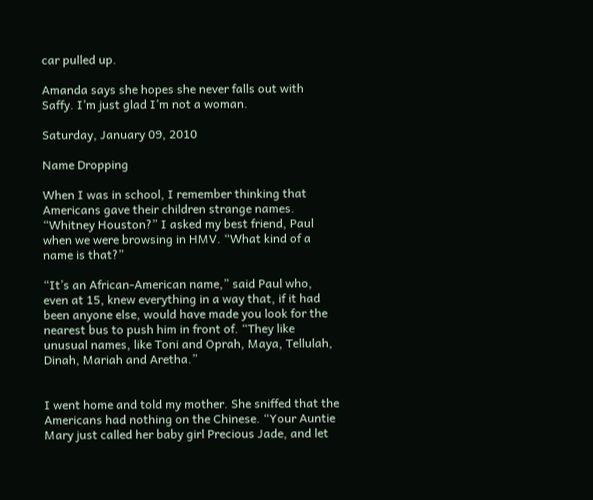car pulled up.

Amanda says she hopes she never falls out with Saffy. I’m just glad I’m not a woman.

Saturday, January 09, 2010

Name Dropping

When I was in school, I remember thinking that Americans gave their children strange names. “Whitney Houston?” I asked my best friend, Paul when we were browsing in HMV. “What kind of a name is that?”

“It’s an African-American name,” said Paul who, even at 15, knew everything in a way that, if it had been anyone else, would have made you look for the nearest bus to push him in front of. “They like unusual names, like Toni and Oprah, Maya, Tellulah, Dinah, Mariah and Aretha.”


I went home and told my mother. She sniffed that the Americans had nothing on the Chinese. “Your Auntie Mary just called her baby girl Precious Jade, and let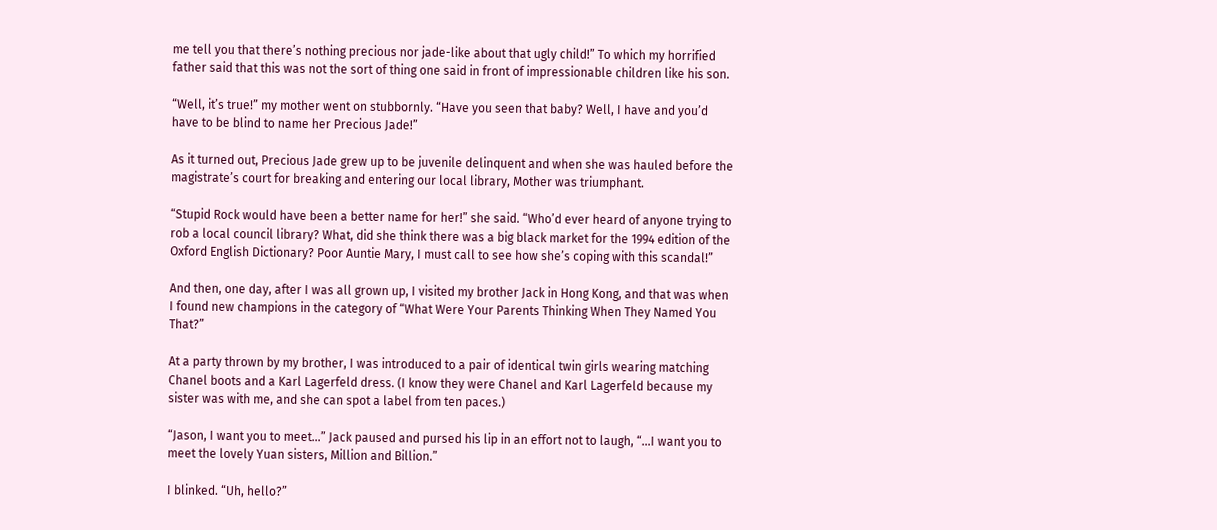me tell you that there’s nothing precious nor jade-like about that ugly child!” To which my horrified father said that this was not the sort of thing one said in front of impressionable children like his son.

“Well, it’s true!” my mother went on stubbornly. “Have you seen that baby? Well, I have and you’d have to be blind to name her Precious Jade!”

As it turned out, Precious Jade grew up to be juvenile delinquent and when she was hauled before the magistrate’s court for breaking and entering our local library, Mother was triumphant.

“Stupid Rock would have been a better name for her!” she said. “Who’d ever heard of anyone trying to rob a local council library? What, did she think there was a big black market for the 1994 edition of the Oxford English Dictionary? Poor Auntie Mary, I must call to see how she’s coping with this scandal!”

And then, one day, after I was all grown up, I visited my brother Jack in Hong Kong, and that was when I found new champions in the category of “What Were Your Parents Thinking When They Named You That?”

At a party thrown by my brother, I was introduced to a pair of identical twin girls wearing matching Chanel boots and a Karl Lagerfeld dress. (I know they were Chanel and Karl Lagerfeld because my sister was with me, and she can spot a label from ten paces.)

“Jason, I want you to meet…” Jack paused and pursed his lip in an effort not to laugh, “…I want you to meet the lovely Yuan sisters, Million and Billion.”

I blinked. “Uh, hello?”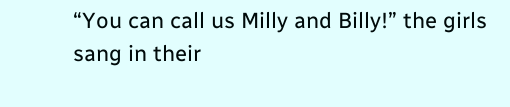“You can call us Milly and Billy!” the girls sang in their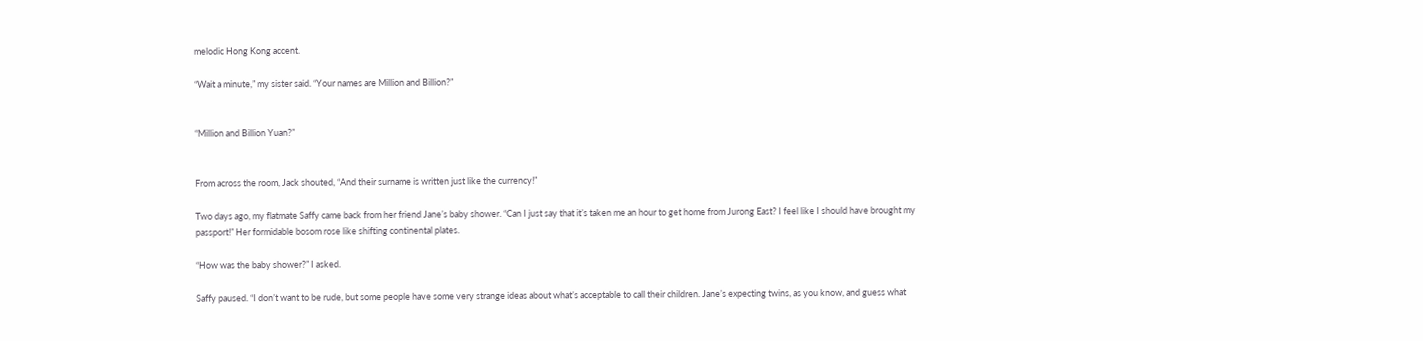melodic Hong Kong accent.

“Wait a minute,” my sister said. “Your names are Million and Billion?”


“Million and Billion Yuan?”


From across the room, Jack shouted, “And their surname is written just like the currency!”

Two days ago, my flatmate Saffy came back from her friend Jane’s baby shower. “Can I just say that it’s taken me an hour to get home from Jurong East? I feel like I should have brought my passport!” Her formidable bosom rose like shifting continental plates.

“How was the baby shower?” I asked.

Saffy paused. “I don’t want to be rude, but some people have some very strange ideas about what’s acceptable to call their children. Jane’s expecting twins, as you know, and guess what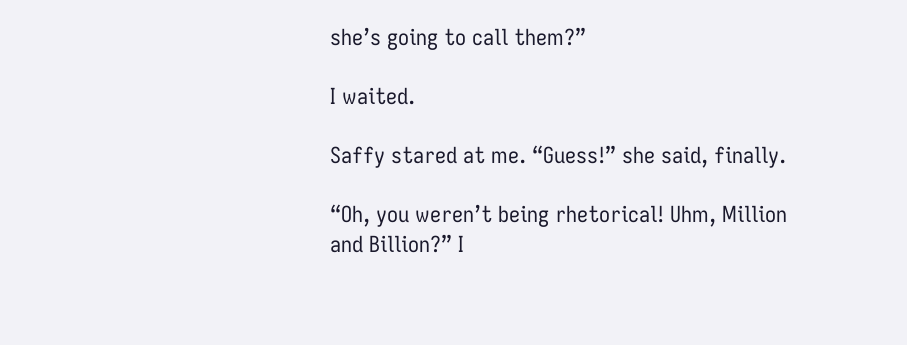she’s going to call them?”

I waited.

Saffy stared at me. “Guess!” she said, finally.

“Oh, you weren’t being rhetorical! Uhm, Million and Billion?” I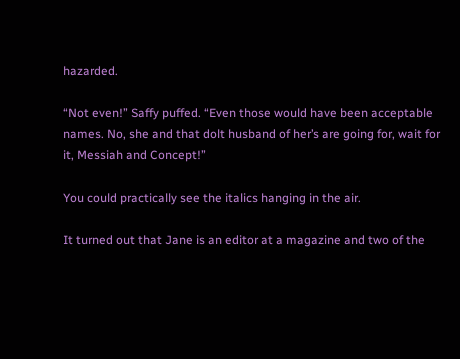hazarded.

“Not even!” Saffy puffed. “Even those would have been acceptable names. No, she and that dolt husband of her’s are going for, wait for it, Messiah and Concept!”

You could practically see the italics hanging in the air.

It turned out that Jane is an editor at a magazine and two of the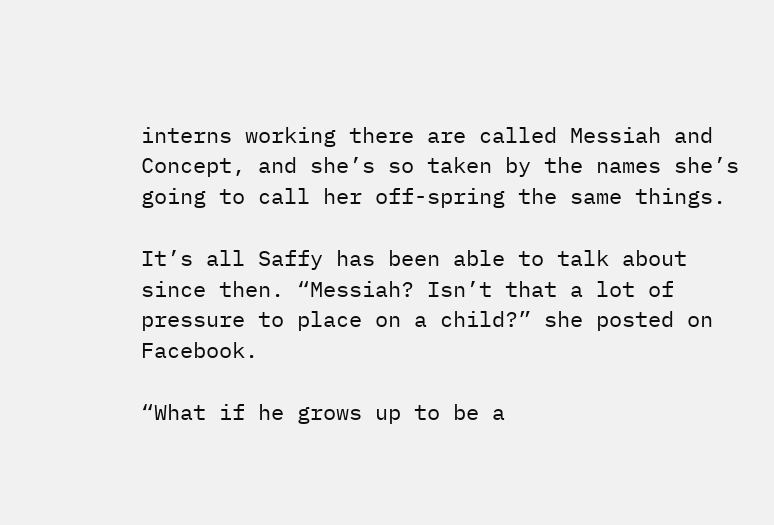interns working there are called Messiah and Concept, and she’s so taken by the names she’s going to call her off-spring the same things.

It’s all Saffy has been able to talk about since then. “Messiah? Isn’t that a lot of pressure to place on a child?” she posted on Facebook.

“What if he grows up to be a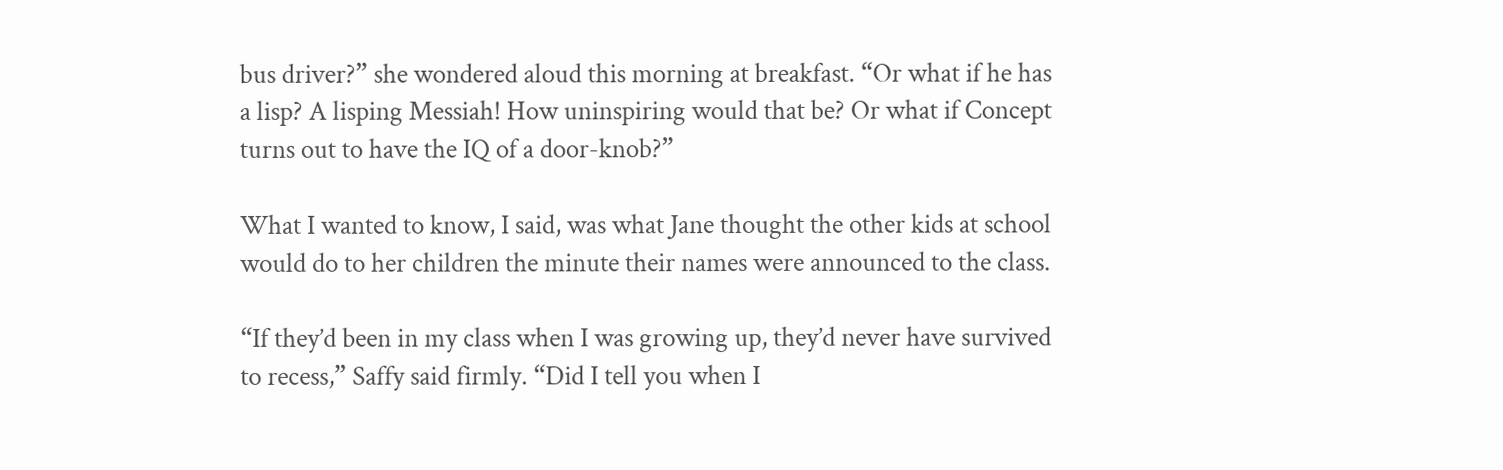bus driver?” she wondered aloud this morning at breakfast. “Or what if he has a lisp? A lisping Messiah! How uninspiring would that be? Or what if Concept turns out to have the IQ of a door-knob?”

What I wanted to know, I said, was what Jane thought the other kids at school would do to her children the minute their names were announced to the class.

“If they’d been in my class when I was growing up, they’d never have survived to recess,” Saffy said firmly. “Did I tell you when I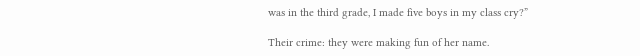was in the third grade, I made five boys in my class cry?”

Their crime: they were making fun of her name.